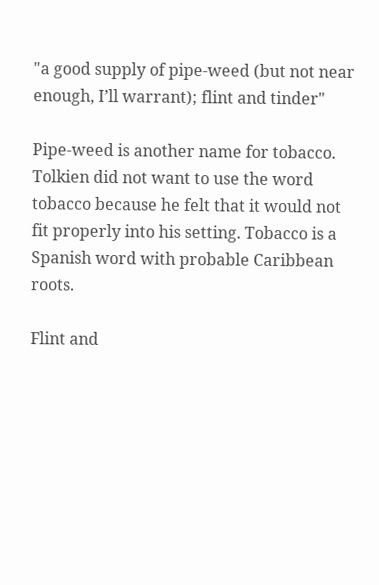"a good supply of pipe-weed (but not near enough, I’ll warrant); flint and tinder"

Pipe-weed is another name for tobacco. Tolkien did not want to use the word tobacco because he felt that it would not fit properly into his setting. Tobacco is a Spanish word with probable Caribbean roots.

Flint and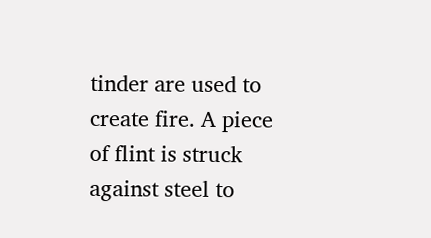tinder are used to create fire. A piece of flint is struck against steel to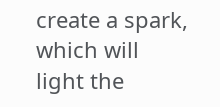create a spark, which will light the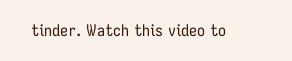tinder. Watch this video to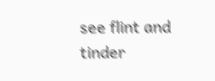see flint and tinder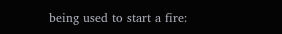being used to start a fire: